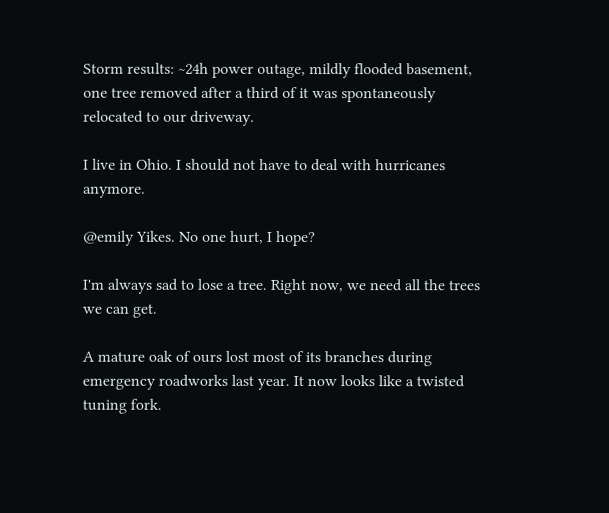Storm results: ~24h power outage, mildly flooded basement, one tree removed after a third of it was spontaneously relocated to our driveway.

I live in Ohio. I should not have to deal with hurricanes anymore.

@emily Yikes. No one hurt, I hope?

I'm always sad to lose a tree. Right now, we need all the trees we can get.

A mature oak of ours lost most of its branches during emergency roadworks last year. It now looks like a twisted tuning fork.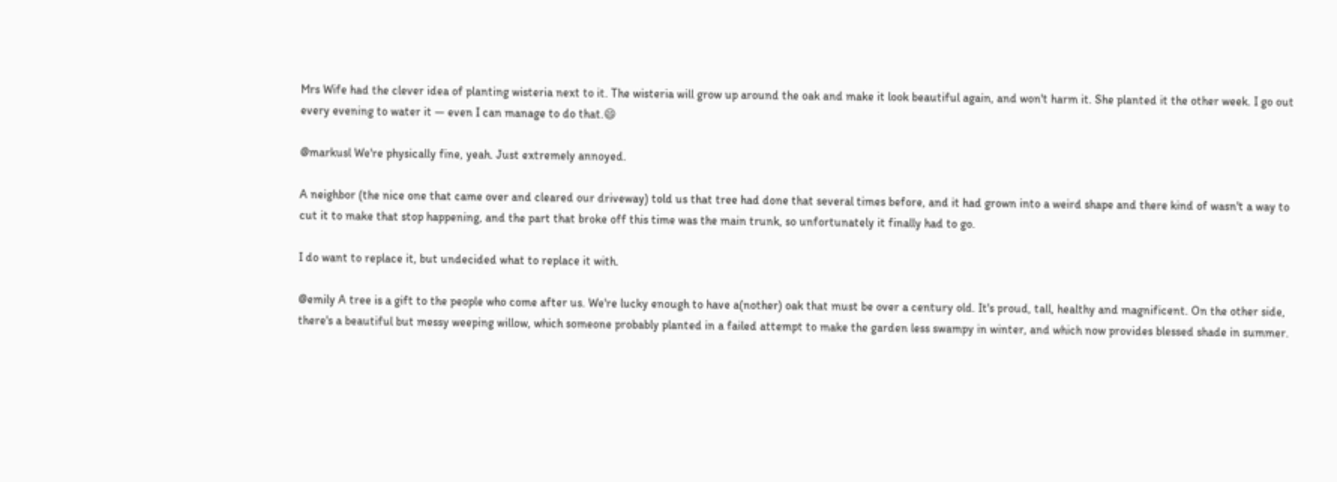Mrs Wife had the clever idea of planting wisteria next to it. The wisteria will grow up around the oak and make it look beautiful again, and won't harm it. She planted it the other week. I go out every evening to water it — even I can manage to do that.😄

@markusl We're physically fine, yeah. Just extremely annoyed.

A neighbor (the nice one that came over and cleared our driveway) told us that tree had done that several times before, and it had grown into a weird shape and there kind of wasn't a way to cut it to make that stop happening, and the part that broke off this time was the main trunk, so unfortunately it finally had to go.

I do want to replace it, but undecided what to replace it with.

@emily A tree is a gift to the people who come after us. We're lucky enough to have a(nother) oak that must be over a century old. It's proud, tall, healthy and magnificent. On the other side, there's a beautiful but messy weeping willow, which someone probably planted in a failed attempt to make the garden less swampy in winter, and which now provides blessed shade in summer.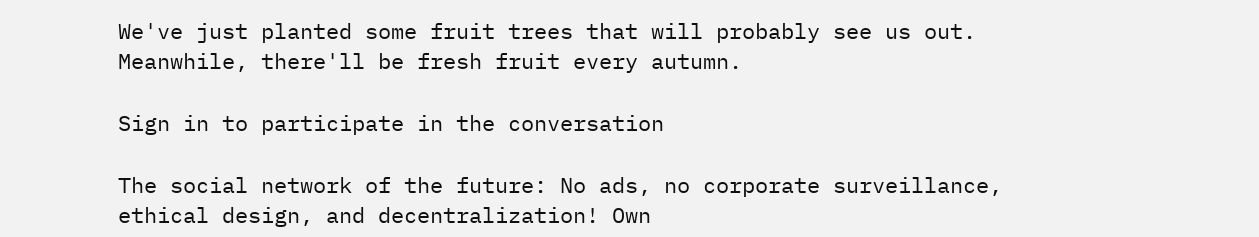We've just planted some fruit trees that will probably see us out. Meanwhile, there'll be fresh fruit every autumn.

Sign in to participate in the conversation

The social network of the future: No ads, no corporate surveillance, ethical design, and decentralization! Own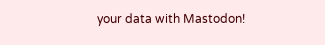your data with Mastodon!